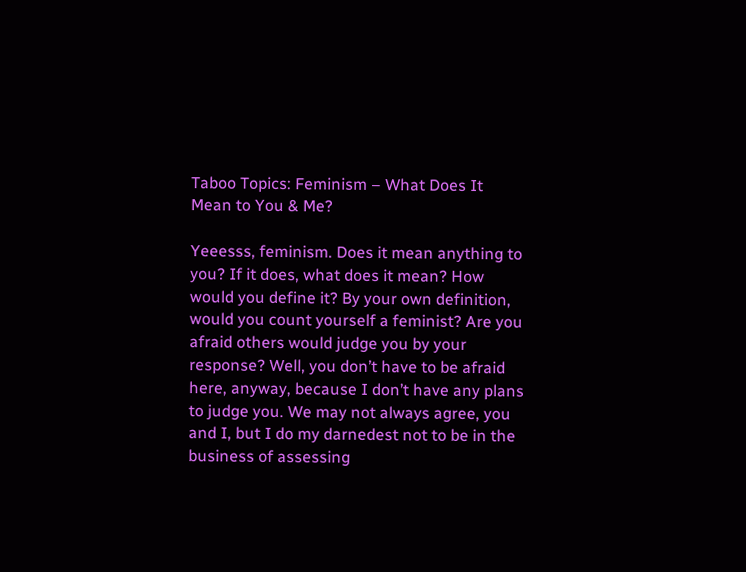Taboo Topics: Feminism – What Does It Mean to You & Me?

Yeeesss, feminism. Does it mean anything to you? If it does, what does it mean? How would you define it? By your own definition, would you count yourself a feminist? Are you afraid others would judge you by your response? Well, you don’t have to be afraid here, anyway, because I don’t have any plans to judge you. We may not always agree, you and I, but I do my darnedest not to be in the business of assessing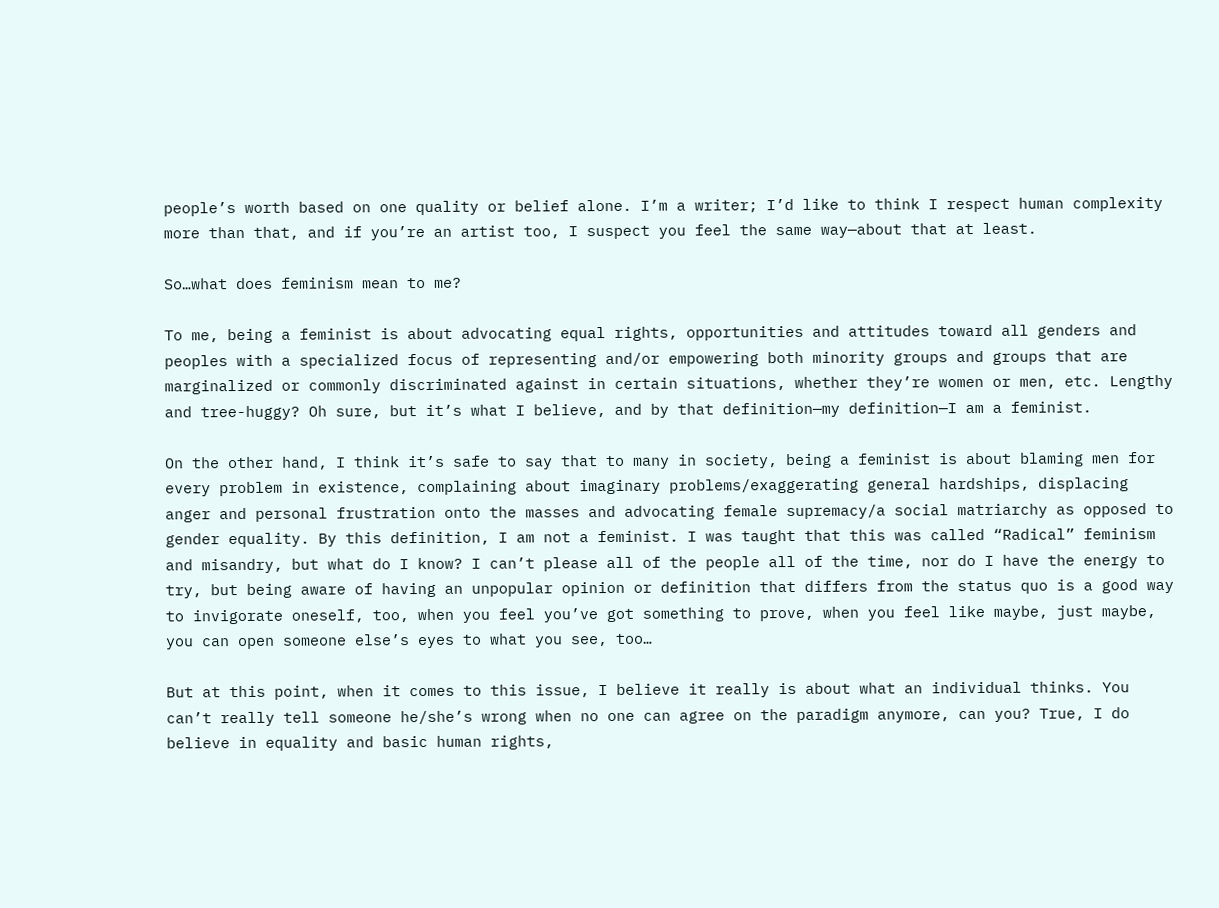people’s worth based on one quality or belief alone. I’m a writer; I’d like to think I respect human complexity more than that, and if you’re an artist too, I suspect you feel the same way—about that at least.

So…what does feminism mean to me?

To me, being a feminist is about advocating equal rights, opportunities and attitudes toward all genders and peoples with a specialized focus of representing and/or empowering both minority groups and groups that are marginalized or commonly discriminated against in certain situations, whether they’re women or men, etc. Lengthy and tree-huggy? Oh sure, but it’s what I believe, and by that definition—my definition—I am a feminist.

On the other hand, I think it’s safe to say that to many in society, being a feminist is about blaming men for every problem in existence, complaining about imaginary problems/exaggerating general hardships, displacing anger and personal frustration onto the masses and advocating female supremacy/a social matriarchy as opposed to gender equality. By this definition, I am not a feminist. I was taught that this was called “Radical” feminism and misandry, but what do I know? I can’t please all of the people all of the time, nor do I have the energy to try, but being aware of having an unpopular opinion or definition that differs from the status quo is a good way to invigorate oneself, too, when you feel you’ve got something to prove, when you feel like maybe, just maybe, you can open someone else’s eyes to what you see, too…

But at this point, when it comes to this issue, I believe it really is about what an individual thinks. You can’t really tell someone he/she’s wrong when no one can agree on the paradigm anymore, can you? True, I do believe in equality and basic human rights,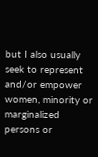but I also usually seek to represent and/or empower women, minority or marginalized persons or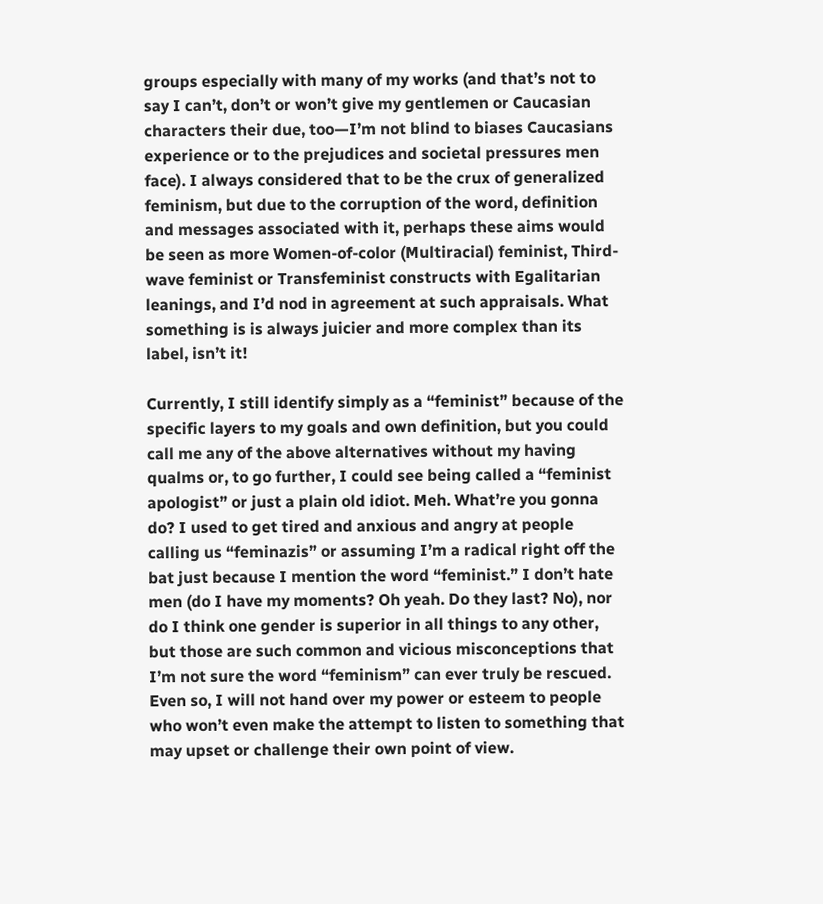groups especially with many of my works (and that’s not to say I can’t, don’t or won’t give my gentlemen or Caucasian characters their due, too—I’m not blind to biases Caucasians experience or to the prejudices and societal pressures men face). I always considered that to be the crux of generalized feminism, but due to the corruption of the word, definition and messages associated with it, perhaps these aims would be seen as more Women-of-color (Multiracial) feminist, Third-wave feminist or Transfeminist constructs with Egalitarian leanings, and I’d nod in agreement at such appraisals. What something is is always juicier and more complex than its label, isn’t it!

Currently, I still identify simply as a “feminist” because of the specific layers to my goals and own definition, but you could call me any of the above alternatives without my having qualms or, to go further, I could see being called a “feminist apologist” or just a plain old idiot. Meh. What’re you gonna do? I used to get tired and anxious and angry at people calling us “feminazis” or assuming I’m a radical right off the bat just because I mention the word “feminist.” I don’t hate men (do I have my moments? Oh yeah. Do they last? No), nor do I think one gender is superior in all things to any other, but those are such common and vicious misconceptions that I’m not sure the word “feminism” can ever truly be rescued. Even so, I will not hand over my power or esteem to people who won’t even make the attempt to listen to something that may upset or challenge their own point of view.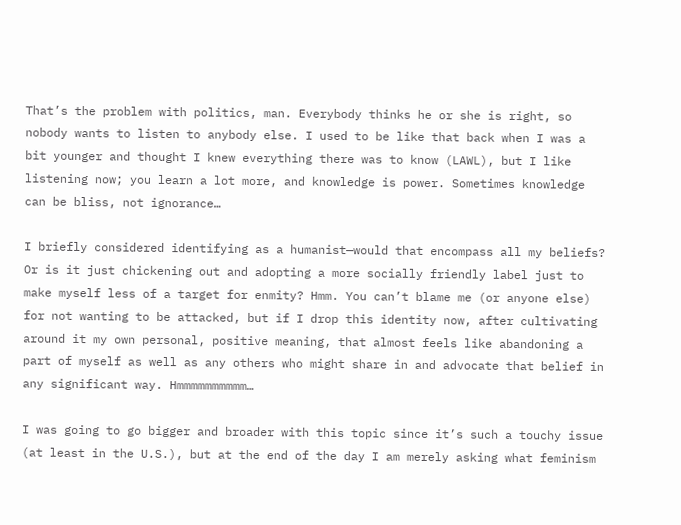That’s the problem with politics, man. Everybody thinks he or she is right, so nobody wants to listen to anybody else. I used to be like that back when I was a bit younger and thought I knew everything there was to know (LAWL), but I like listening now; you learn a lot more, and knowledge is power. Sometimes knowledge can be bliss, not ignorance…

I briefly considered identifying as a humanist—would that encompass all my beliefs? Or is it just chickening out and adopting a more socially friendly label just to make myself less of a target for enmity? Hmm. You can’t blame me (or anyone else) for not wanting to be attacked, but if I drop this identity now, after cultivating around it my own personal, positive meaning, that almost feels like abandoning a part of myself as well as any others who might share in and advocate that belief in any significant way. Hmmmmmmmmmm…

I was going to go bigger and broader with this topic since it’s such a touchy issue (at least in the U.S.), but at the end of the day I am merely asking what feminism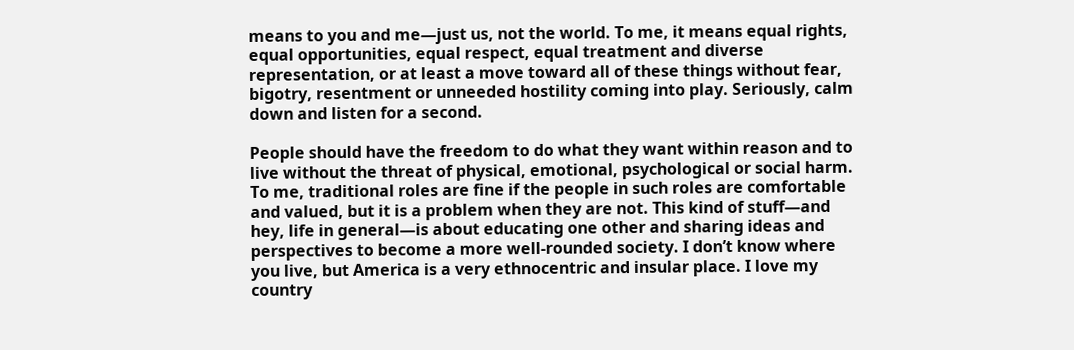means to you and me—just us, not the world. To me, it means equal rights, equal opportunities, equal respect, equal treatment and diverse representation, or at least a move toward all of these things without fear, bigotry, resentment or unneeded hostility coming into play. Seriously, calm down and listen for a second.

People should have the freedom to do what they want within reason and to live without the threat of physical, emotional, psychological or social harm. To me, traditional roles are fine if the people in such roles are comfortable and valued, but it is a problem when they are not. This kind of stuff—and hey, life in general—is about educating one other and sharing ideas and perspectives to become a more well-rounded society. I don’t know where you live, but America is a very ethnocentric and insular place. I love my country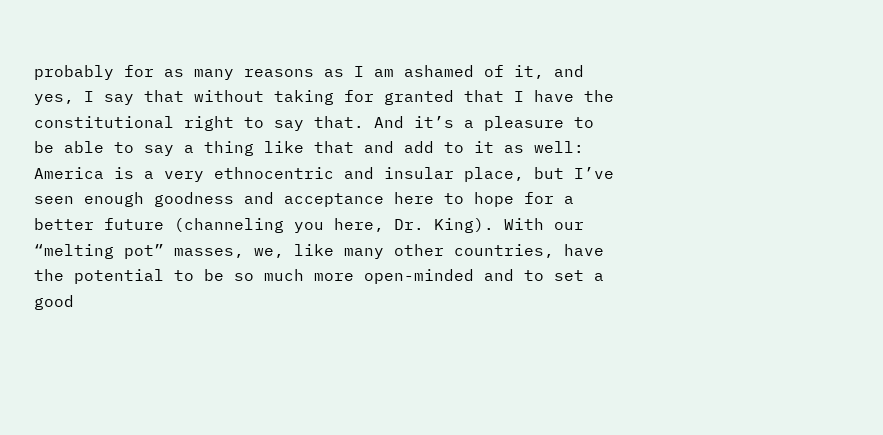probably for as many reasons as I am ashamed of it, and yes, I say that without taking for granted that I have the constitutional right to say that. And it’s a pleasure to be able to say a thing like that and add to it as well: America is a very ethnocentric and insular place, but I’ve seen enough goodness and acceptance here to hope for a better future (channeling you here, Dr. King). With our “melting pot” masses, we, like many other countries, have the potential to be so much more open-minded and to set a good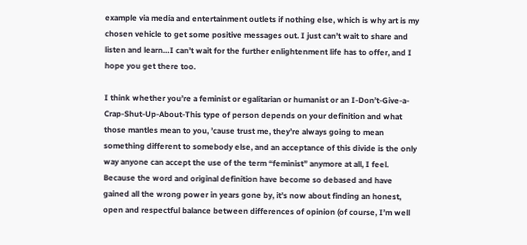example via media and entertainment outlets if nothing else, which is why art is my chosen vehicle to get some positive messages out. I just can’t wait to share and listen and learn…I can’t wait for the further enlightenment life has to offer, and I hope you get there too.

I think whether you’re a feminist or egalitarian or humanist or an I-Don’t-Give-a-Crap-Shut-Up-About-This type of person depends on your definition and what those mantles mean to you, ’cause trust me, they’re always going to mean something different to somebody else, and an acceptance of this divide is the only way anyone can accept the use of the term “feminist” anymore at all, I feel. Because the word and original definition have become so debased and have gained all the wrong power in years gone by, it’s now about finding an honest, open and respectful balance between differences of opinion (of course, I’m well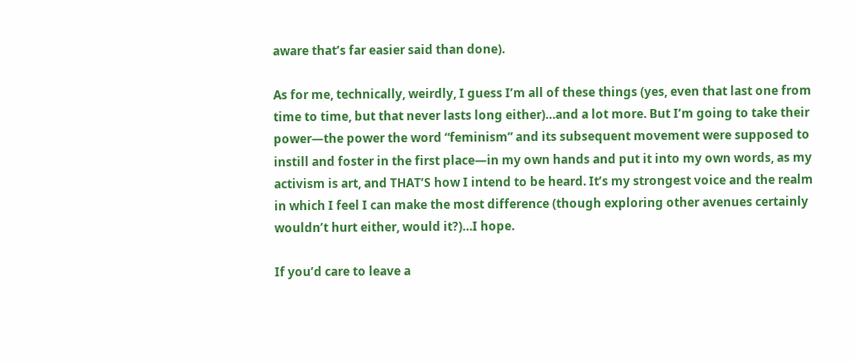aware that’s far easier said than done).

As for me, technically, weirdly, I guess I’m all of these things (yes, even that last one from time to time, but that never lasts long either)…and a lot more. But I’m going to take their power—the power the word “feminism” and its subsequent movement were supposed to instill and foster in the first place—in my own hands and put it into my own words, as my activism is art, and THAT’S how I intend to be heard. It’s my strongest voice and the realm in which I feel I can make the most difference (though exploring other avenues certainly wouldn’t hurt either, would it?)…I hope.

If you’d care to leave a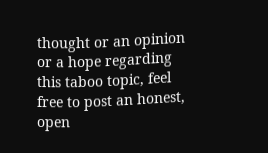thought or an opinion or a hope regarding this taboo topic, feel free to post an honest, open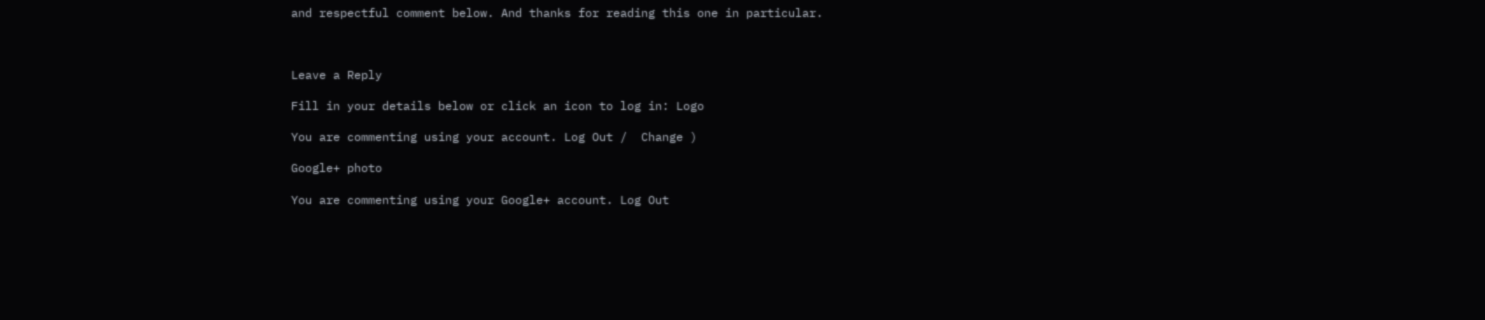and respectful comment below. And thanks for reading this one in particular.



Leave a Reply

Fill in your details below or click an icon to log in: Logo

You are commenting using your account. Log Out /  Change )

Google+ photo

You are commenting using your Google+ account. Log Out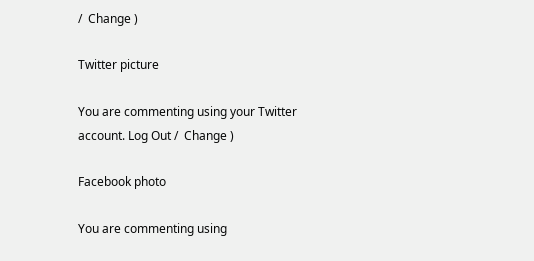/  Change )

Twitter picture

You are commenting using your Twitter account. Log Out /  Change )

Facebook photo

You are commenting using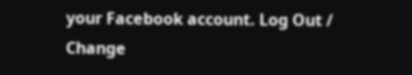your Facebook account. Log Out /  Change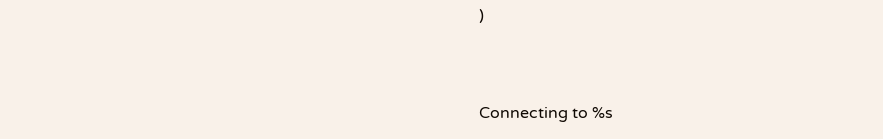)


Connecting to %s